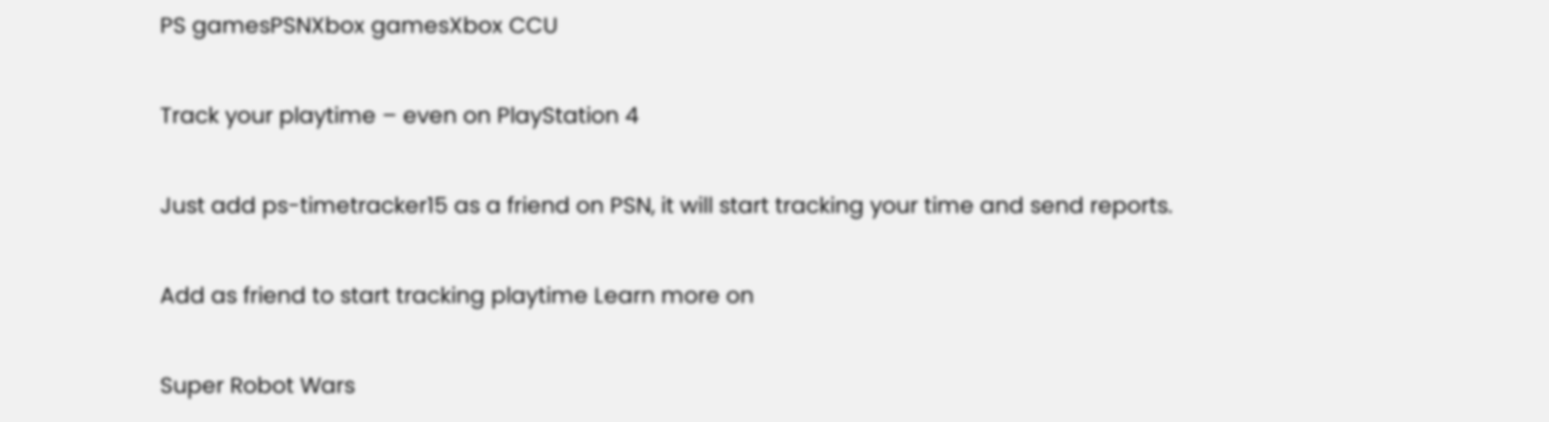PS gamesPSNXbox gamesXbox CCU

Track your playtime – even on PlayStation 4

Just add ps-timetracker15 as a friend on PSN, it will start tracking your time and send reports.

Add as friend to start tracking playtime Learn more on

Super Robot Wars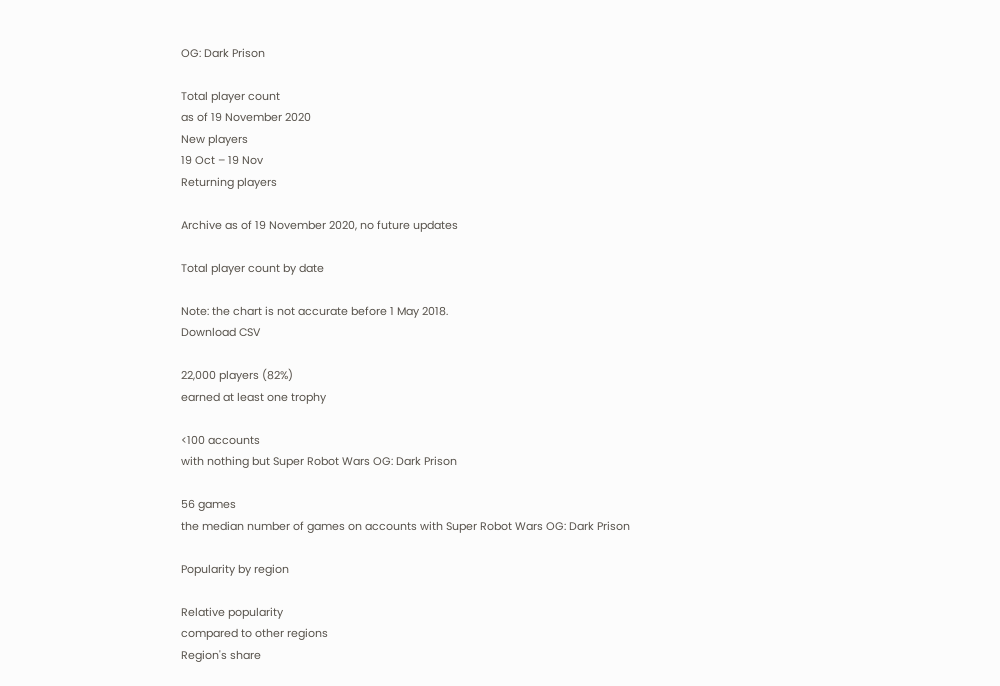OG: Dark Prison

Total player count
as of 19 November 2020
New players
19 Oct – 19 Nov
Returning players

Archive as of 19 November 2020, no future updates

Total player count by date

Note: the chart is not accurate before 1 May 2018.
Download CSV

22,000 players (82%)
earned at least one trophy

<100 accounts
with nothing but Super Robot Wars OG: Dark Prison

56 games
the median number of games on accounts with Super Robot Wars OG: Dark Prison

Popularity by region

Relative popularity
compared to other regions
Region's share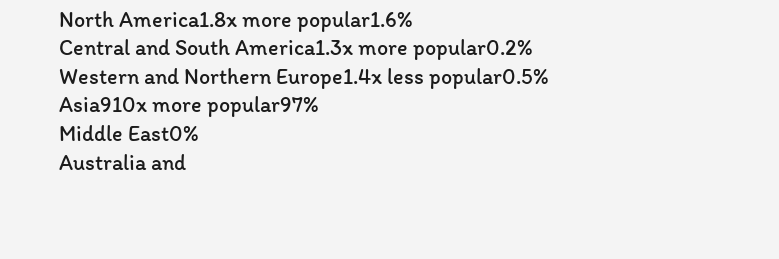North America1.8x more popular1.6%
Central and South America1.3x more popular0.2%
Western and Northern Europe1.4x less popular0.5%
Asia910x more popular97%
Middle East0%
Australia and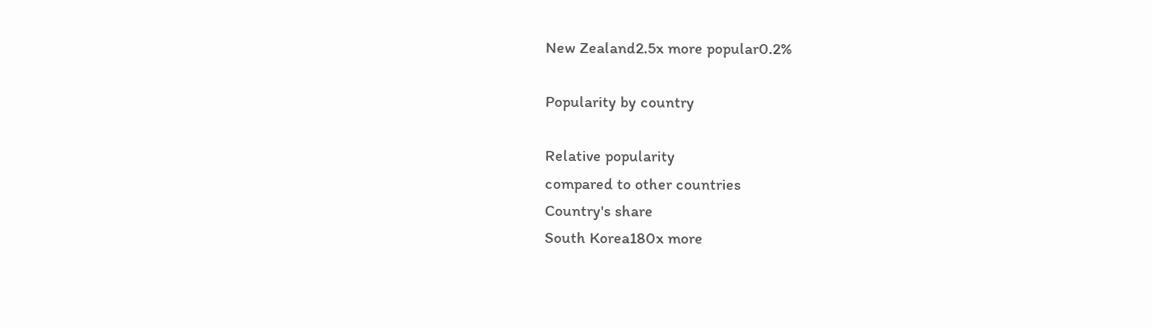New Zealand2.5x more popular0.2%

Popularity by country

Relative popularity
compared to other countries
Country's share
South Korea180x more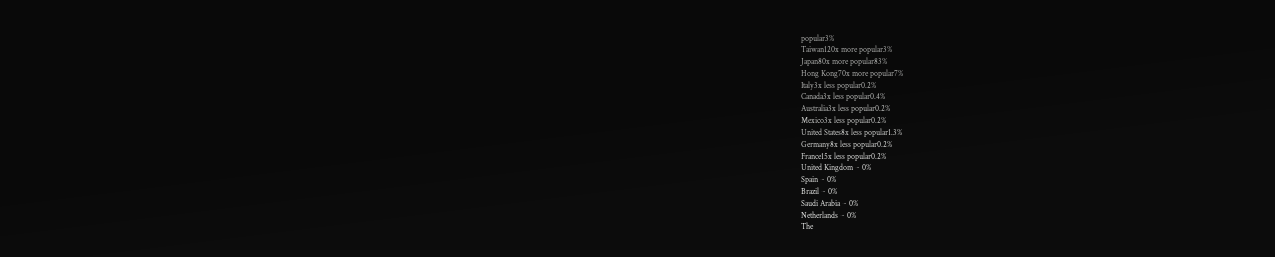popular3%
Taiwan120x more popular3%
Japan80x more popular83%
Hong Kong70x more popular7%
Italy3x less popular0.2%
Canada3x less popular0.4%
Australia3x less popular0.2%
Mexico3x less popular0.2%
United States8x less popular1.3%
Germany8x less popular0.2%
France15x less popular0.2%
United Kingdom ~ 0%
Spain ~ 0%
Brazil ~ 0%
Saudi Arabia ~ 0%
Netherlands ~ 0%
The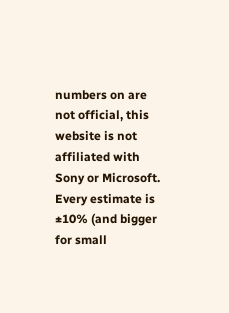numbers on are not official, this website is not affiliated with Sony or Microsoft.
Every estimate is ±10% (and bigger for small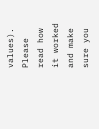values).
Please read how it worked and make sure you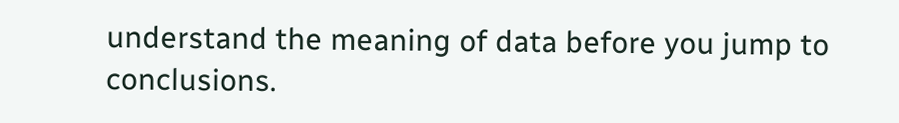understand the meaning of data before you jump to conclusions.